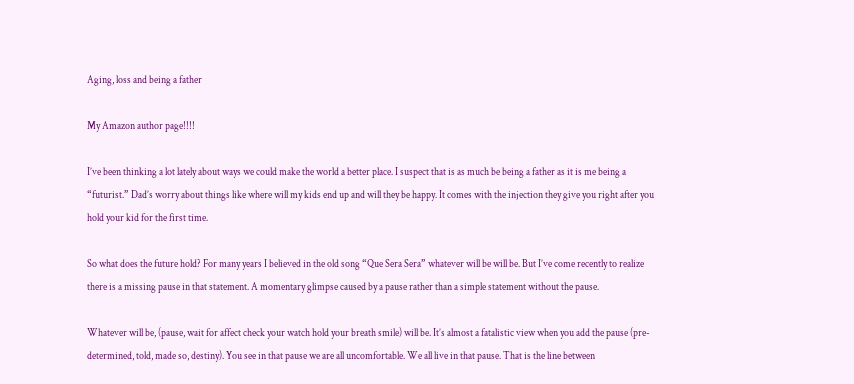Aging, loss and being a father

My Amazon author page!!!!

I’ve been thinking a lot lately about ways we could make the world a better place. I suspect that is as much be being a father as it is me being a “futurist.” Dad’s worry about things like where will my kids end up and will they be happy. It comes with the injection they give you right after you hold your kid for the first time.

So what does the future hold? For many years I believed in the old song “Que Sera Sera” whatever will be will be. But I’ve come recently to realize there is a missing pause in that statement. A momentary glimpse caused by a pause rather than a simple statement without the pause.

Whatever will be, (pause, wait for affect check your watch hold your breath smile) will be. It’s almost a fatalistic view when you add the pause (pre-determined, told, made so, destiny). You see in that pause we are all uncomfortable. We all live in that pause. That is the line between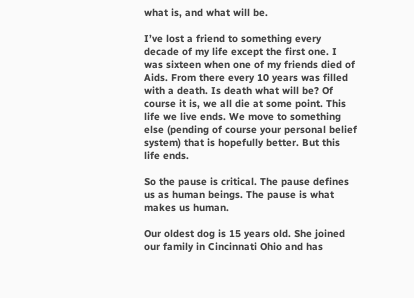what is, and what will be.

I’ve lost a friend to something every decade of my life except the first one. I was sixteen when one of my friends died of Aids. From there every 10 years was filled with a death. Is death what will be? Of course it is, we all die at some point. This life we live ends. We move to something else (pending of course your personal belief system) that is hopefully better. But this life ends.

So the pause is critical. The pause defines us as human beings. The pause is what makes us human.

Our oldest dog is 15 years old. She joined our family in Cincinnati Ohio and has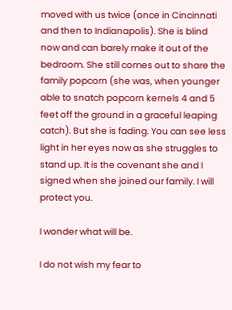moved with us twice (once in Cincinnati and then to Indianapolis). She is blind now and can barely make it out of the bedroom. She still comes out to share the family popcorn (she was, when younger able to snatch popcorn kernels 4 and 5 feet off the ground in a graceful leaping catch). But she is fading. You can see less light in her eyes now as she struggles to stand up. It is the covenant she and I signed when she joined our family. I will protect you.

I wonder what will be.

I do not wish my fear to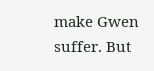make Gwen suffer. But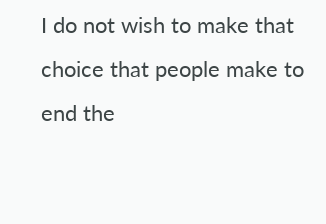I do not wish to make that choice that people make to end the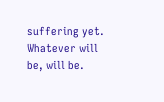suffering yet. Whatever will be, will be.